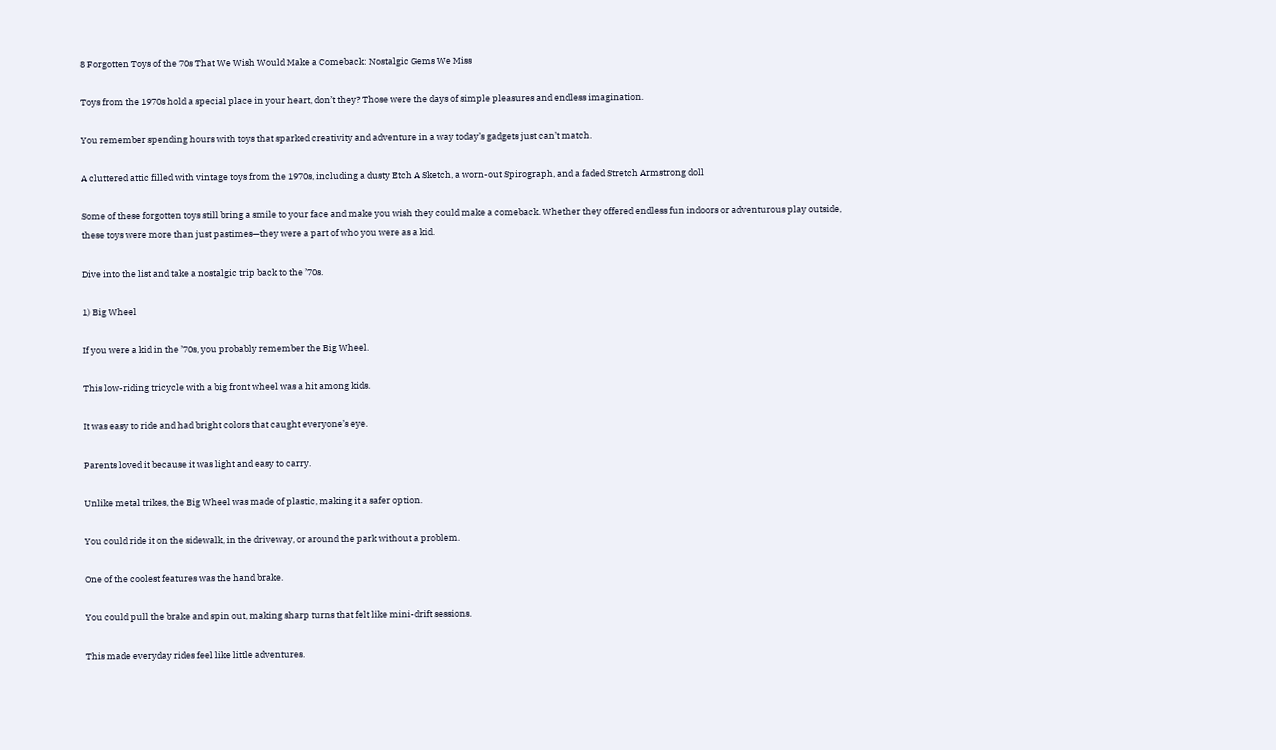8 Forgotten Toys of the 70s That We Wish Would Make a Comeback: Nostalgic Gems We Miss

Toys from the 1970s hold a special place in your heart, don’t they? Those were the days of simple pleasures and endless imagination.

You remember spending hours with toys that sparked creativity and adventure in a way today’s gadgets just can’t match.

A cluttered attic filled with vintage toys from the 1970s, including a dusty Etch A Sketch, a worn-out Spirograph, and a faded Stretch Armstrong doll

Some of these forgotten toys still bring a smile to your face and make you wish they could make a comeback. Whether they offered endless fun indoors or adventurous play outside, these toys were more than just pastimes—they were a part of who you were as a kid.

Dive into the list and take a nostalgic trip back to the ’70s.

1) Big Wheel

If you were a kid in the ’70s, you probably remember the Big Wheel.

This low-riding tricycle with a big front wheel was a hit among kids.

It was easy to ride and had bright colors that caught everyone’s eye.

Parents loved it because it was light and easy to carry.

Unlike metal trikes, the Big Wheel was made of plastic, making it a safer option.

You could ride it on the sidewalk, in the driveway, or around the park without a problem.

One of the coolest features was the hand brake.

You could pull the brake and spin out, making sharp turns that felt like mini-drift sessions.

This made everyday rides feel like little adventures.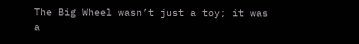The Big Wheel wasn’t just a toy; it was a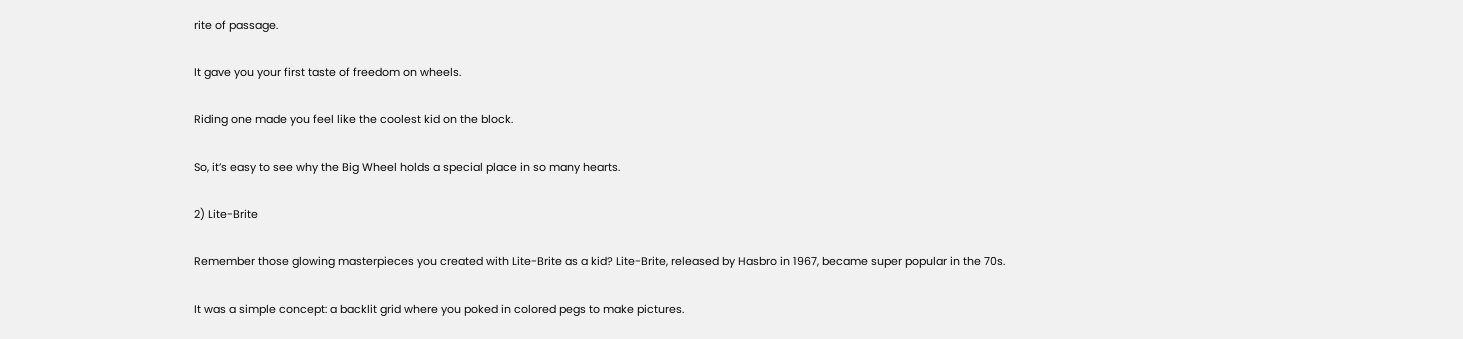rite of passage.

It gave you your first taste of freedom on wheels.

Riding one made you feel like the coolest kid on the block.

So, it’s easy to see why the Big Wheel holds a special place in so many hearts.

2) Lite-Brite

Remember those glowing masterpieces you created with Lite-Brite as a kid? Lite-Brite, released by Hasbro in 1967, became super popular in the 70s.

It was a simple concept: a backlit grid where you poked in colored pegs to make pictures.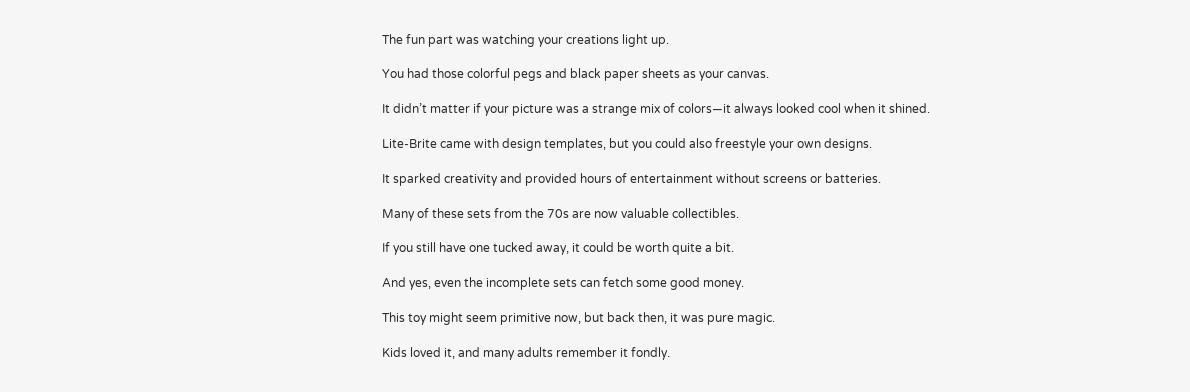The fun part was watching your creations light up.

You had those colorful pegs and black paper sheets as your canvas.

It didn’t matter if your picture was a strange mix of colors—it always looked cool when it shined.

Lite-Brite came with design templates, but you could also freestyle your own designs.

It sparked creativity and provided hours of entertainment without screens or batteries.

Many of these sets from the 70s are now valuable collectibles.

If you still have one tucked away, it could be worth quite a bit.

And yes, even the incomplete sets can fetch some good money.

This toy might seem primitive now, but back then, it was pure magic.

Kids loved it, and many adults remember it fondly.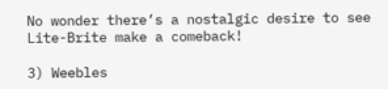No wonder there’s a nostalgic desire to see Lite-Brite make a comeback!

3) Weebles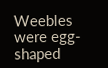Weebles were egg-shaped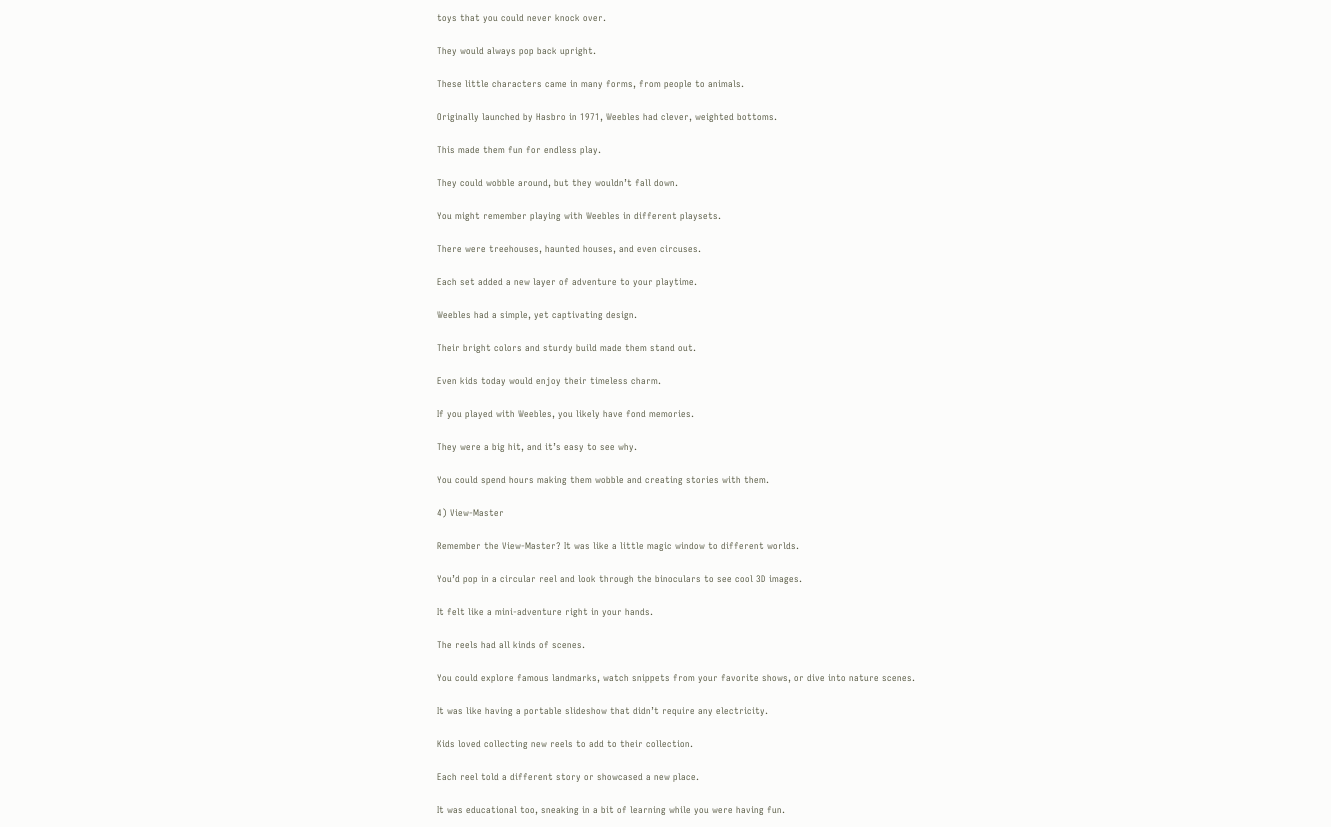toys that you could never knock over.

They would always pop back upright.

These little characters came in many forms, from people to animals.

Originally launched by Hasbro in 1971, Weebles had clever, weighted bottoms.

This made them fun for endless play.

They could wobble around, but they wouldn’t fall down.

You might remember playing with Weebles in different playsets.

There were treehouses, haunted houses, and even circuses.

Each set added a new layer of adventure to your playtime.

Weebles had a simple, yet captivating design.

Their bright colors and sturdy build made them stand out.

Even kids today would enjoy their timeless charm.

If you played with Weebles, you likely have fond memories.

They were a big hit, and it’s easy to see why.

You could spend hours making them wobble and creating stories with them.

4) View-Master

Remember the View-Master? It was like a little magic window to different worlds.

You’d pop in a circular reel and look through the binoculars to see cool 3D images.

It felt like a mini-adventure right in your hands.

The reels had all kinds of scenes.

You could explore famous landmarks, watch snippets from your favorite shows, or dive into nature scenes.

It was like having a portable slideshow that didn’t require any electricity.

Kids loved collecting new reels to add to their collection.

Each reel told a different story or showcased a new place.

It was educational too, sneaking in a bit of learning while you were having fun.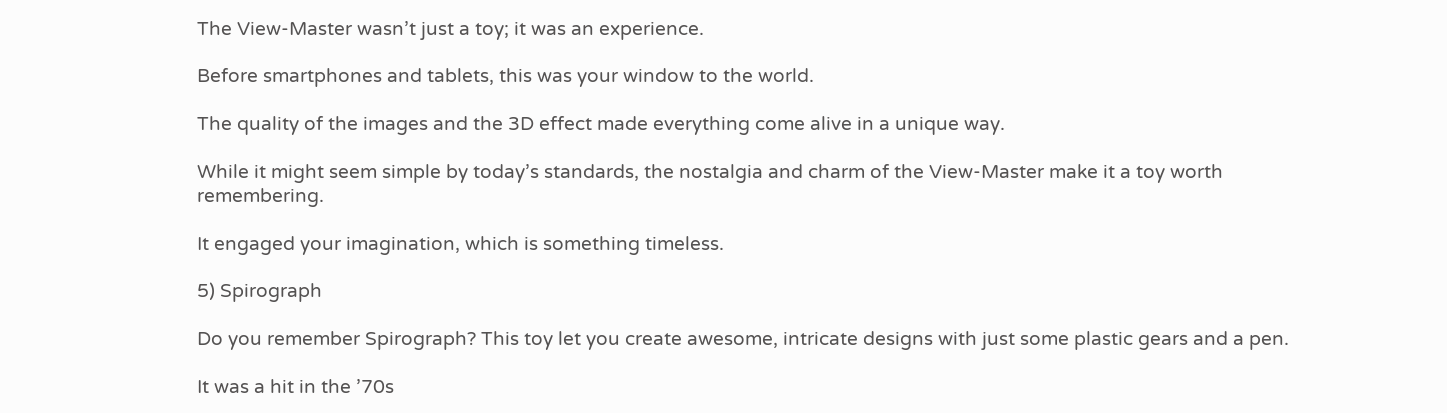The View-Master wasn’t just a toy; it was an experience.

Before smartphones and tablets, this was your window to the world.

The quality of the images and the 3D effect made everything come alive in a unique way.

While it might seem simple by today’s standards, the nostalgia and charm of the View-Master make it a toy worth remembering.

It engaged your imagination, which is something timeless.

5) Spirograph

Do you remember Spirograph? This toy let you create awesome, intricate designs with just some plastic gears and a pen.

It was a hit in the ’70s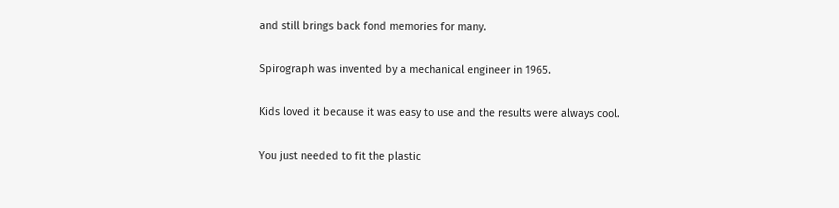and still brings back fond memories for many.

Spirograph was invented by a mechanical engineer in 1965.

Kids loved it because it was easy to use and the results were always cool.

You just needed to fit the plastic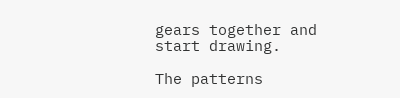gears together and start drawing.

The patterns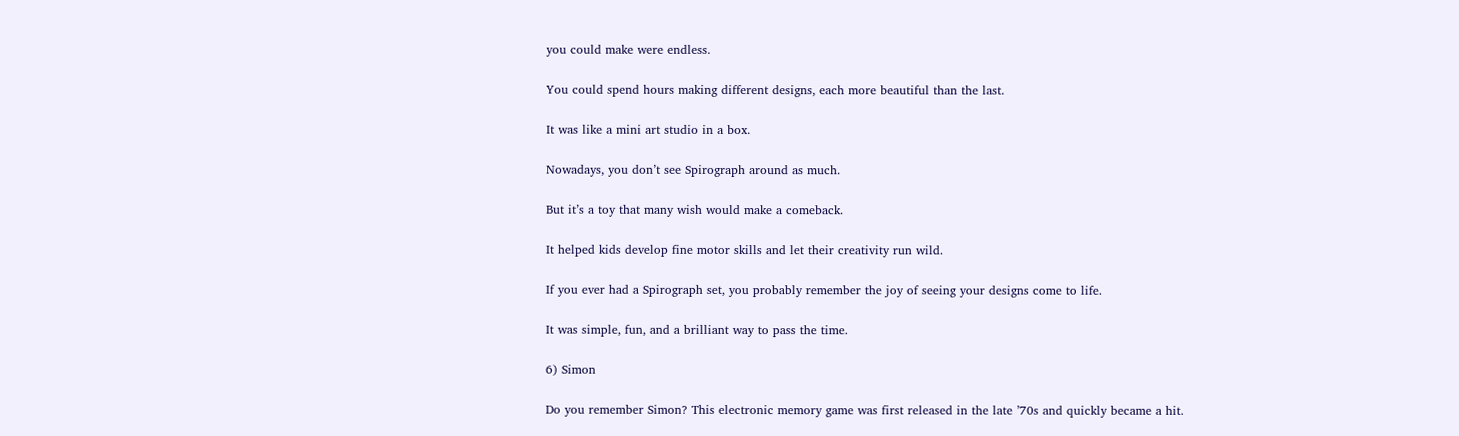you could make were endless.

You could spend hours making different designs, each more beautiful than the last.

It was like a mini art studio in a box.

Nowadays, you don’t see Spirograph around as much.

But it’s a toy that many wish would make a comeback.

It helped kids develop fine motor skills and let their creativity run wild.

If you ever had a Spirograph set, you probably remember the joy of seeing your designs come to life.

It was simple, fun, and a brilliant way to pass the time.

6) Simon

Do you remember Simon? This electronic memory game was first released in the late ’70s and quickly became a hit.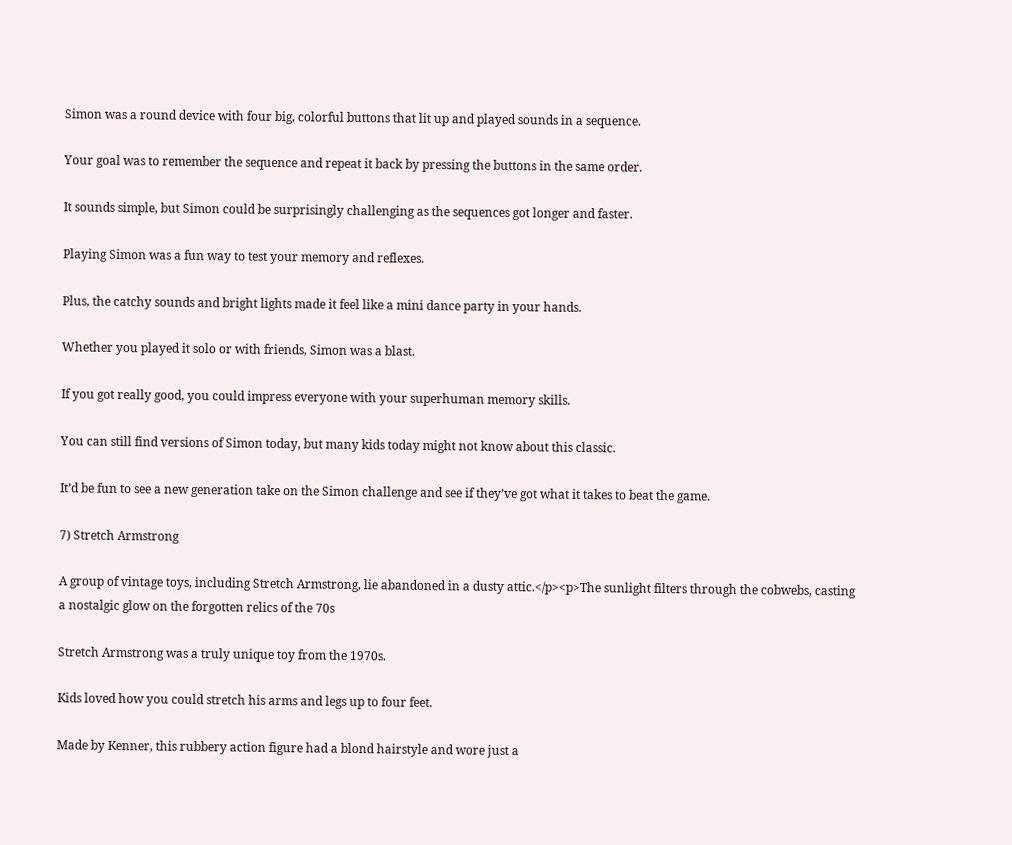Simon was a round device with four big, colorful buttons that lit up and played sounds in a sequence.

Your goal was to remember the sequence and repeat it back by pressing the buttons in the same order.

It sounds simple, but Simon could be surprisingly challenging as the sequences got longer and faster.

Playing Simon was a fun way to test your memory and reflexes.

Plus, the catchy sounds and bright lights made it feel like a mini dance party in your hands.

Whether you played it solo or with friends, Simon was a blast.

If you got really good, you could impress everyone with your superhuman memory skills.

You can still find versions of Simon today, but many kids today might not know about this classic.

It’d be fun to see a new generation take on the Simon challenge and see if they’ve got what it takes to beat the game.

7) Stretch Armstrong

A group of vintage toys, including Stretch Armstrong, lie abandoned in a dusty attic.</p><p>The sunlight filters through the cobwebs, casting a nostalgic glow on the forgotten relics of the 70s

Stretch Armstrong was a truly unique toy from the 1970s.

Kids loved how you could stretch his arms and legs up to four feet.

Made by Kenner, this rubbery action figure had a blond hairstyle and wore just a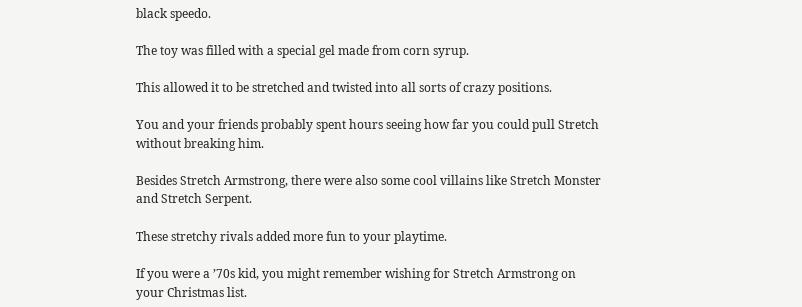black speedo.

The toy was filled with a special gel made from corn syrup.

This allowed it to be stretched and twisted into all sorts of crazy positions.

You and your friends probably spent hours seeing how far you could pull Stretch without breaking him.

Besides Stretch Armstrong, there were also some cool villains like Stretch Monster and Stretch Serpent.

These stretchy rivals added more fun to your playtime.

If you were a ’70s kid, you might remember wishing for Stretch Armstrong on your Christmas list.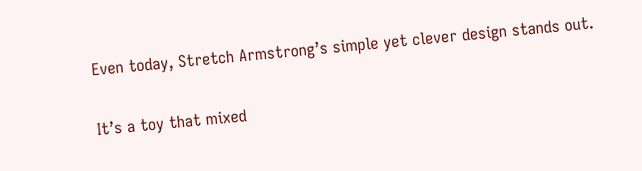Even today, Stretch Armstrong’s simple yet clever design stands out.

It’s a toy that mixed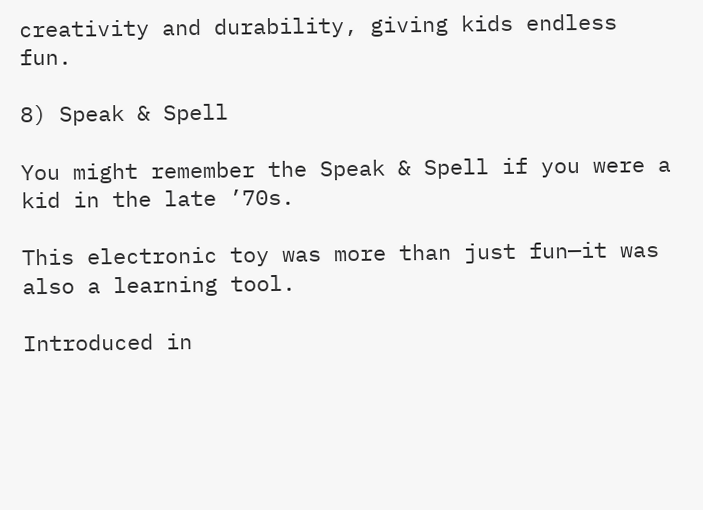creativity and durability, giving kids endless fun.

8) Speak & Spell

You might remember the Speak & Spell if you were a kid in the late ’70s.

This electronic toy was more than just fun—it was also a learning tool.

Introduced in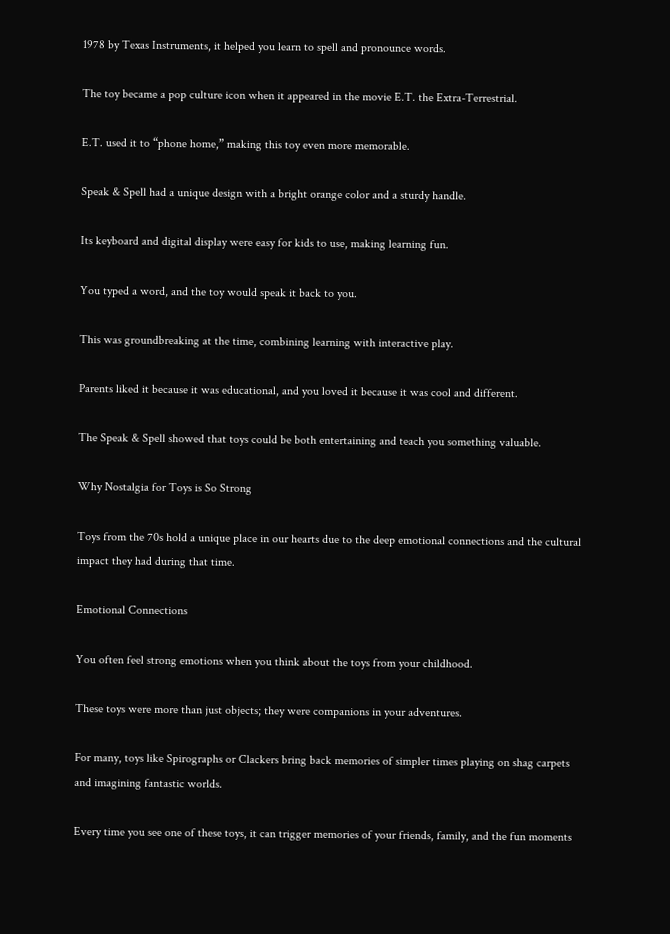1978 by Texas Instruments, it helped you learn to spell and pronounce words.

The toy became a pop culture icon when it appeared in the movie E.T. the Extra-Terrestrial.

E.T. used it to “phone home,” making this toy even more memorable.

Speak & Spell had a unique design with a bright orange color and a sturdy handle.

Its keyboard and digital display were easy for kids to use, making learning fun.

You typed a word, and the toy would speak it back to you.

This was groundbreaking at the time, combining learning with interactive play.

Parents liked it because it was educational, and you loved it because it was cool and different.

The Speak & Spell showed that toys could be both entertaining and teach you something valuable.

Why Nostalgia for Toys is So Strong

Toys from the 70s hold a unique place in our hearts due to the deep emotional connections and the cultural impact they had during that time.

Emotional Connections

You often feel strong emotions when you think about the toys from your childhood.

These toys were more than just objects; they were companions in your adventures.

For many, toys like Spirographs or Clackers bring back memories of simpler times playing on shag carpets and imagining fantastic worlds.

Every time you see one of these toys, it can trigger memories of your friends, family, and the fun moments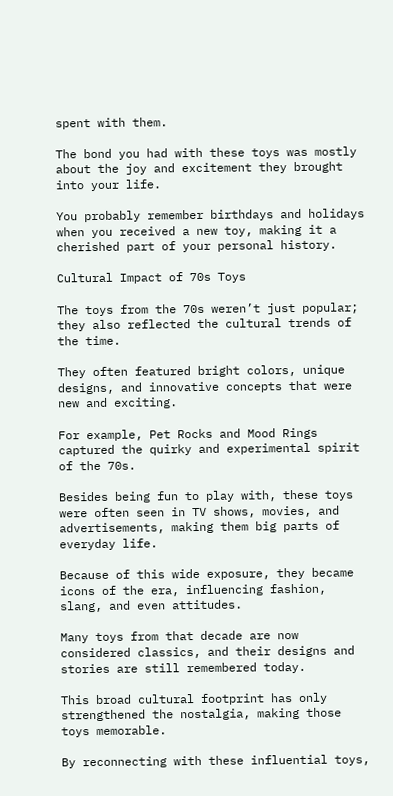spent with them.

The bond you had with these toys was mostly about the joy and excitement they brought into your life.

You probably remember birthdays and holidays when you received a new toy, making it a cherished part of your personal history.

Cultural Impact of 70s Toys

The toys from the 70s weren’t just popular; they also reflected the cultural trends of the time.

They often featured bright colors, unique designs, and innovative concepts that were new and exciting.

For example, Pet Rocks and Mood Rings captured the quirky and experimental spirit of the 70s.

Besides being fun to play with, these toys were often seen in TV shows, movies, and advertisements, making them big parts of everyday life.

Because of this wide exposure, they became icons of the era, influencing fashion, slang, and even attitudes.

Many toys from that decade are now considered classics, and their designs and stories are still remembered today.

This broad cultural footprint has only strengthened the nostalgia, making those toys memorable.

By reconnecting with these influential toys,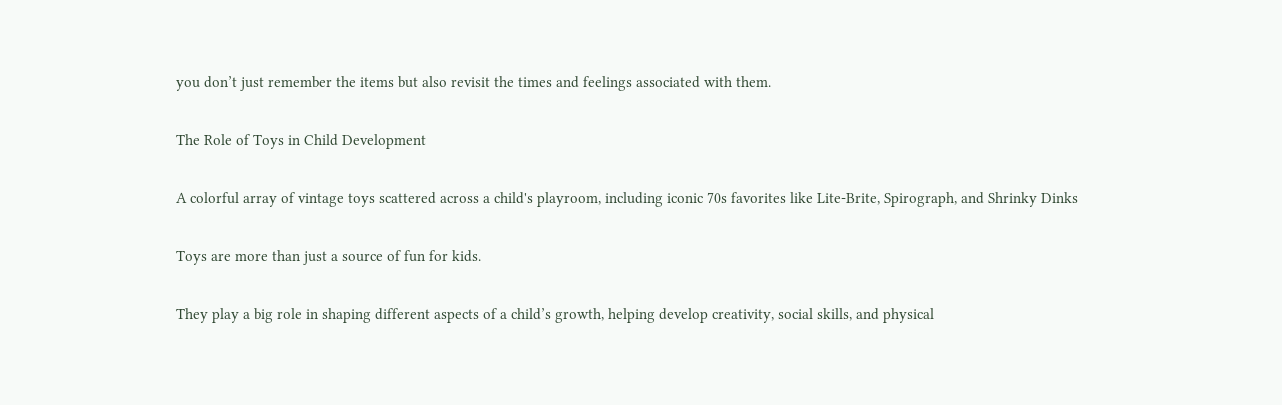you don’t just remember the items but also revisit the times and feelings associated with them.

The Role of Toys in Child Development

A colorful array of vintage toys scattered across a child's playroom, including iconic 70s favorites like Lite-Brite, Spirograph, and Shrinky Dinks

Toys are more than just a source of fun for kids.

They play a big role in shaping different aspects of a child’s growth, helping develop creativity, social skills, and physical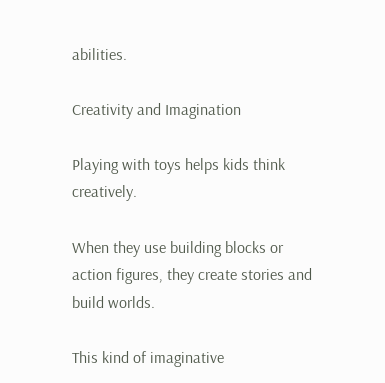abilities.

Creativity and Imagination

Playing with toys helps kids think creatively.

When they use building blocks or action figures, they create stories and build worlds.

This kind of imaginative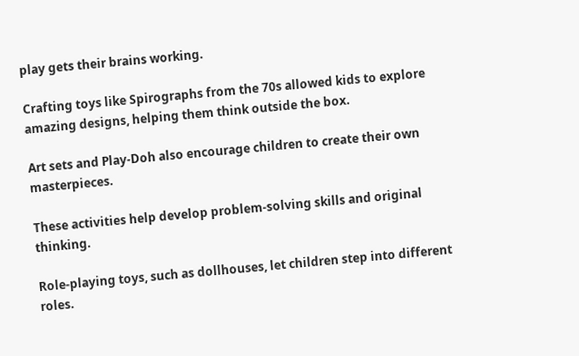play gets their brains working.

Crafting toys like Spirographs from the 70s allowed kids to explore amazing designs, helping them think outside the box.

Art sets and Play-Doh also encourage children to create their own masterpieces.

These activities help develop problem-solving skills and original thinking.

Role-playing toys, such as dollhouses, let children step into different roles.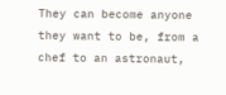They can become anyone they want to be, from a chef to an astronaut,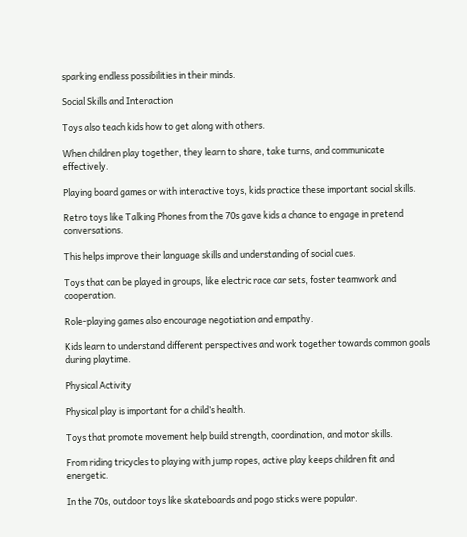sparking endless possibilities in their minds.

Social Skills and Interaction

Toys also teach kids how to get along with others.

When children play together, they learn to share, take turns, and communicate effectively.

Playing board games or with interactive toys, kids practice these important social skills.

Retro toys like Talking Phones from the 70s gave kids a chance to engage in pretend conversations.

This helps improve their language skills and understanding of social cues.

Toys that can be played in groups, like electric race car sets, foster teamwork and cooperation.

Role-playing games also encourage negotiation and empathy.

Kids learn to understand different perspectives and work together towards common goals during playtime.

Physical Activity

Physical play is important for a child’s health.

Toys that promote movement help build strength, coordination, and motor skills.

From riding tricycles to playing with jump ropes, active play keeps children fit and energetic.

In the 70s, outdoor toys like skateboards and pogo sticks were popular.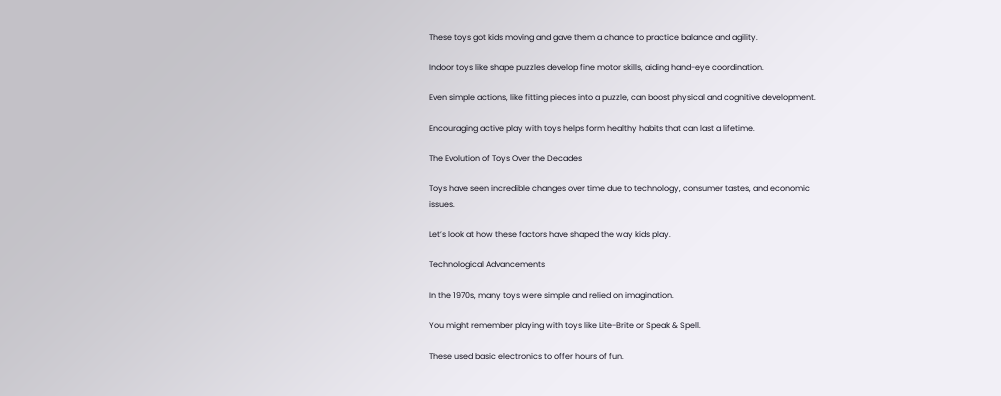These toys got kids moving and gave them a chance to practice balance and agility.

Indoor toys like shape puzzles develop fine motor skills, aiding hand-eye coordination.

Even simple actions, like fitting pieces into a puzzle, can boost physical and cognitive development.

Encouraging active play with toys helps form healthy habits that can last a lifetime.

The Evolution of Toys Over the Decades

Toys have seen incredible changes over time due to technology, consumer tastes, and economic issues.

Let’s look at how these factors have shaped the way kids play.

Technological Advancements

In the 1970s, many toys were simple and relied on imagination.

You might remember playing with toys like Lite-Brite or Speak & Spell.

These used basic electronics to offer hours of fun.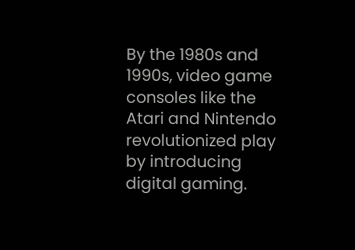By the 1980s and 1990s, video game consoles like the Atari and Nintendo revolutionized play by introducing digital gaming.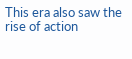This era also saw the rise of action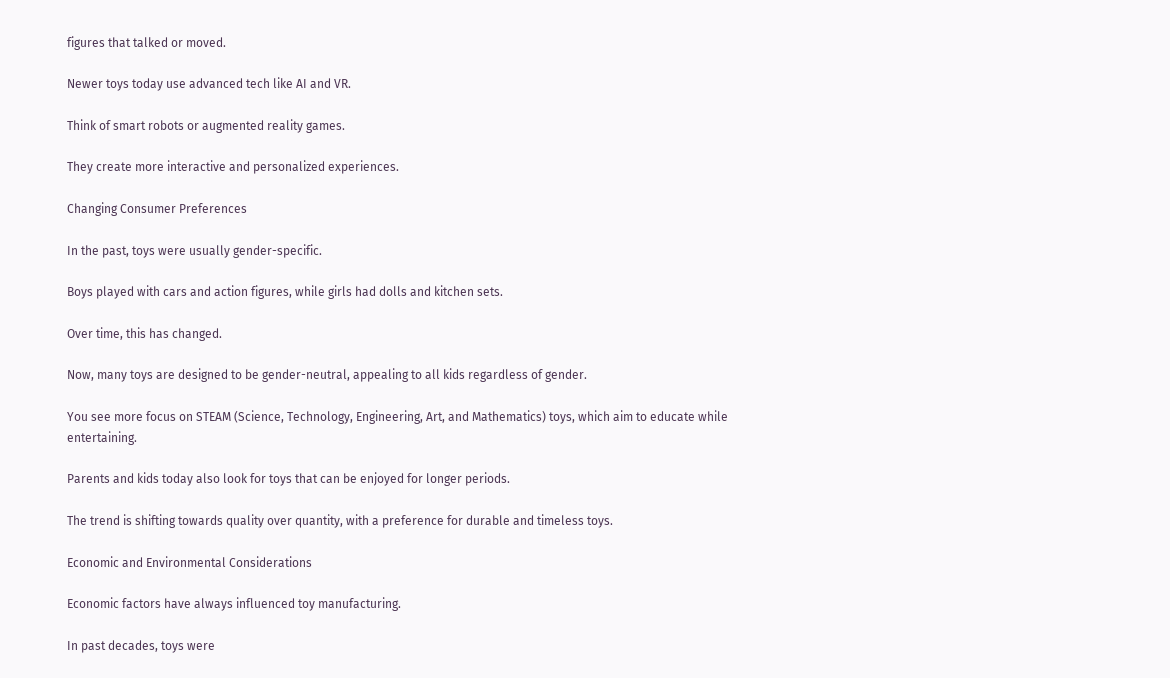figures that talked or moved.

Newer toys today use advanced tech like AI and VR.

Think of smart robots or augmented reality games.

They create more interactive and personalized experiences.

Changing Consumer Preferences

In the past, toys were usually gender-specific.

Boys played with cars and action figures, while girls had dolls and kitchen sets.

Over time, this has changed.

Now, many toys are designed to be gender-neutral, appealing to all kids regardless of gender.

You see more focus on STEAM (Science, Technology, Engineering, Art, and Mathematics) toys, which aim to educate while entertaining.

Parents and kids today also look for toys that can be enjoyed for longer periods.

The trend is shifting towards quality over quantity, with a preference for durable and timeless toys.

Economic and Environmental Considerations

Economic factors have always influenced toy manufacturing.

In past decades, toys were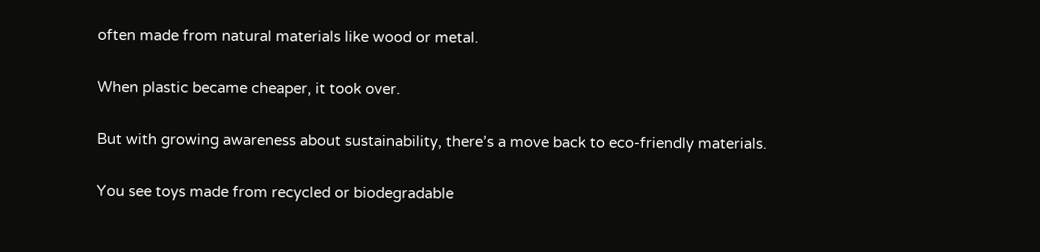often made from natural materials like wood or metal.

When plastic became cheaper, it took over.

But with growing awareness about sustainability, there’s a move back to eco-friendly materials.

You see toys made from recycled or biodegradable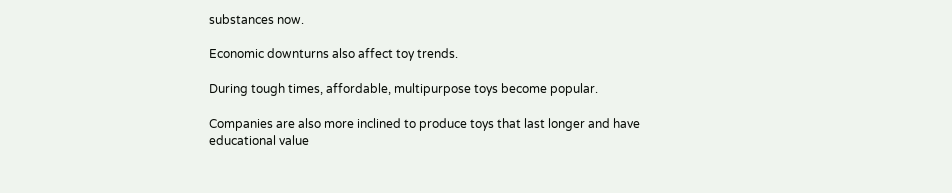substances now.

Economic downturns also affect toy trends.

During tough times, affordable, multipurpose toys become popular.

Companies are also more inclined to produce toys that last longer and have educational value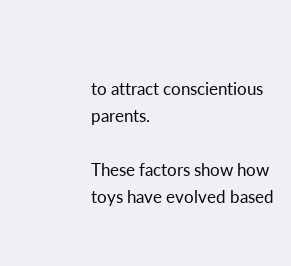to attract conscientious parents.

These factors show how toys have evolved based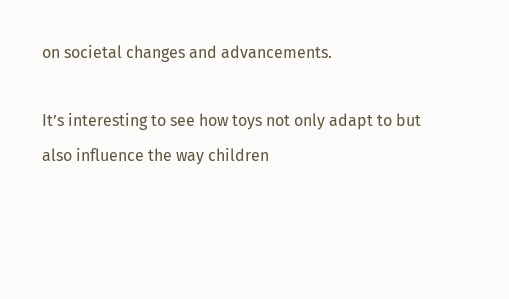on societal changes and advancements.

It’s interesting to see how toys not only adapt to but also influence the way children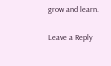grow and learn.

Leave a Reply